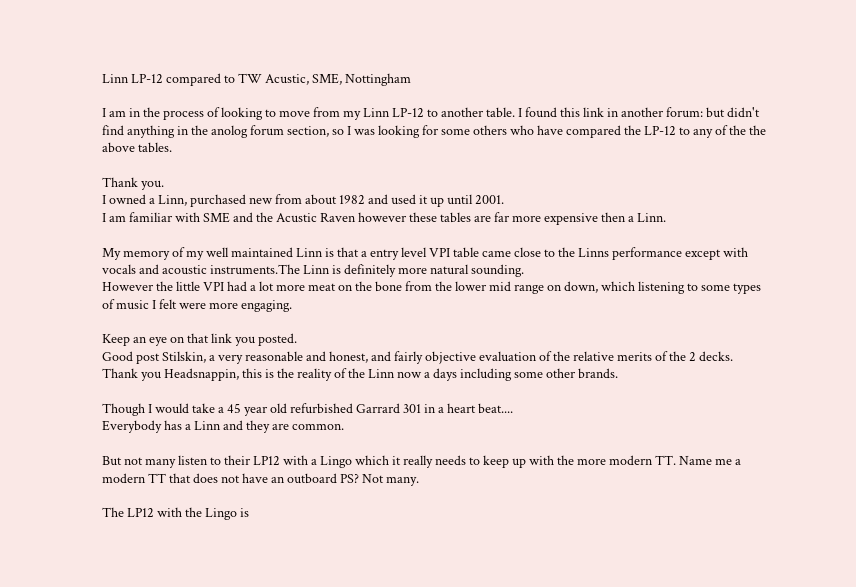Linn LP-12 compared to TW Acustic, SME, Nottingham

I am in the process of looking to move from my Linn LP-12 to another table. I found this link in another forum: but didn't find anything in the anolog forum section, so I was looking for some others who have compared the LP-12 to any of the the above tables.

Thank you.
I owned a Linn, purchased new from about 1982 and used it up until 2001.
I am familiar with SME and the Acustic Raven however these tables are far more expensive then a Linn.

My memory of my well maintained Linn is that a entry level VPI table came close to the Linns performance except with vocals and acoustic instruments.The Linn is definitely more natural sounding.
However the little VPI had a lot more meat on the bone from the lower mid range on down, which listening to some types of music I felt were more engaging.

Keep an eye on that link you posted.
Good post Stilskin, a very reasonable and honest, and fairly objective evaluation of the relative merits of the 2 decks.
Thank you Headsnappin, this is the reality of the Linn now a days including some other brands.

Though I would take a 45 year old refurbished Garrard 301 in a heart beat....
Everybody has a Linn and they are common.

But not many listen to their LP12 with a Lingo which it really needs to keep up with the more modern TT. Name me a modern TT that does not have an outboard PS? Not many.

The LP12 with the Lingo is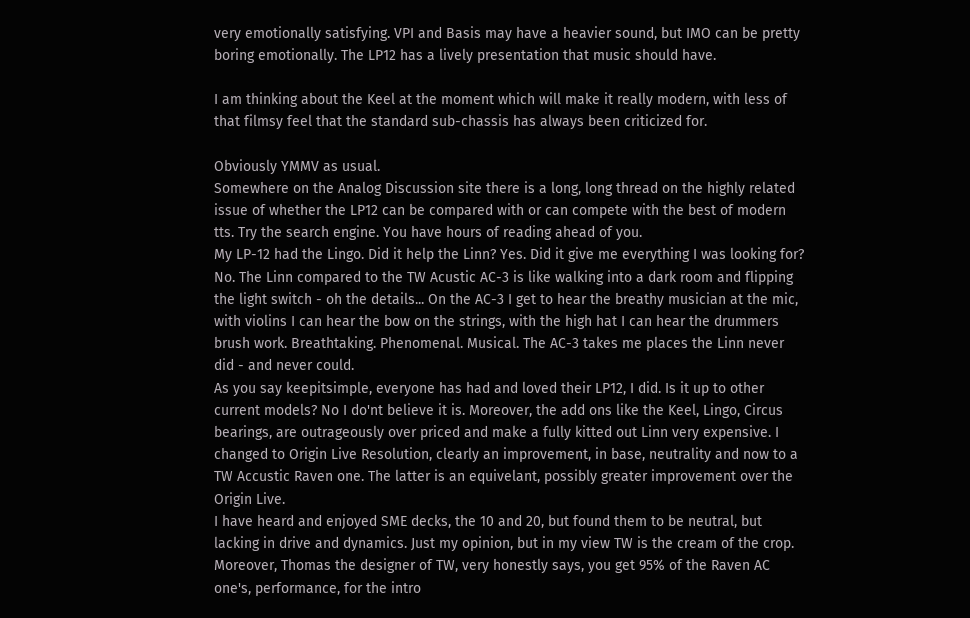very emotionally satisfying. VPI and Basis may have a heavier sound, but IMO can be pretty boring emotionally. The LP12 has a lively presentation that music should have.

I am thinking about the Keel at the moment which will make it really modern, with less of that filmsy feel that the standard sub-chassis has always been criticized for.

Obviously YMMV as usual.
Somewhere on the Analog Discussion site there is a long, long thread on the highly related issue of whether the LP12 can be compared with or can compete with the best of modern tts. Try the search engine. You have hours of reading ahead of you.
My LP-12 had the Lingo. Did it help the Linn? Yes. Did it give me everything I was looking for? No. The Linn compared to the TW Acustic AC-3 is like walking into a dark room and flipping the light switch - oh the details... On the AC-3 I get to hear the breathy musician at the mic, with violins I can hear the bow on the strings, with the high hat I can hear the drummers brush work. Breathtaking. Phenomenal. Musical. The AC-3 takes me places the Linn never did - and never could.
As you say keepitsimple, everyone has had and loved their LP12, I did. Is it up to other current models? No I do'nt believe it is. Moreover, the add ons like the Keel, Lingo, Circus bearings, are outrageously over priced and make a fully kitted out Linn very expensive. I changed to Origin Live Resolution, clearly an improvement, in base, neutrality and now to a TW Accustic Raven one. The latter is an equivelant, possibly greater improvement over the Origin Live.
I have heard and enjoyed SME decks, the 10 and 20, but found them to be neutral, but lacking in drive and dynamics. Just my opinion, but in my view TW is the cream of the crop. Moreover, Thomas the designer of TW, very honestly says, you get 95% of the Raven AC one's, performance, for the intro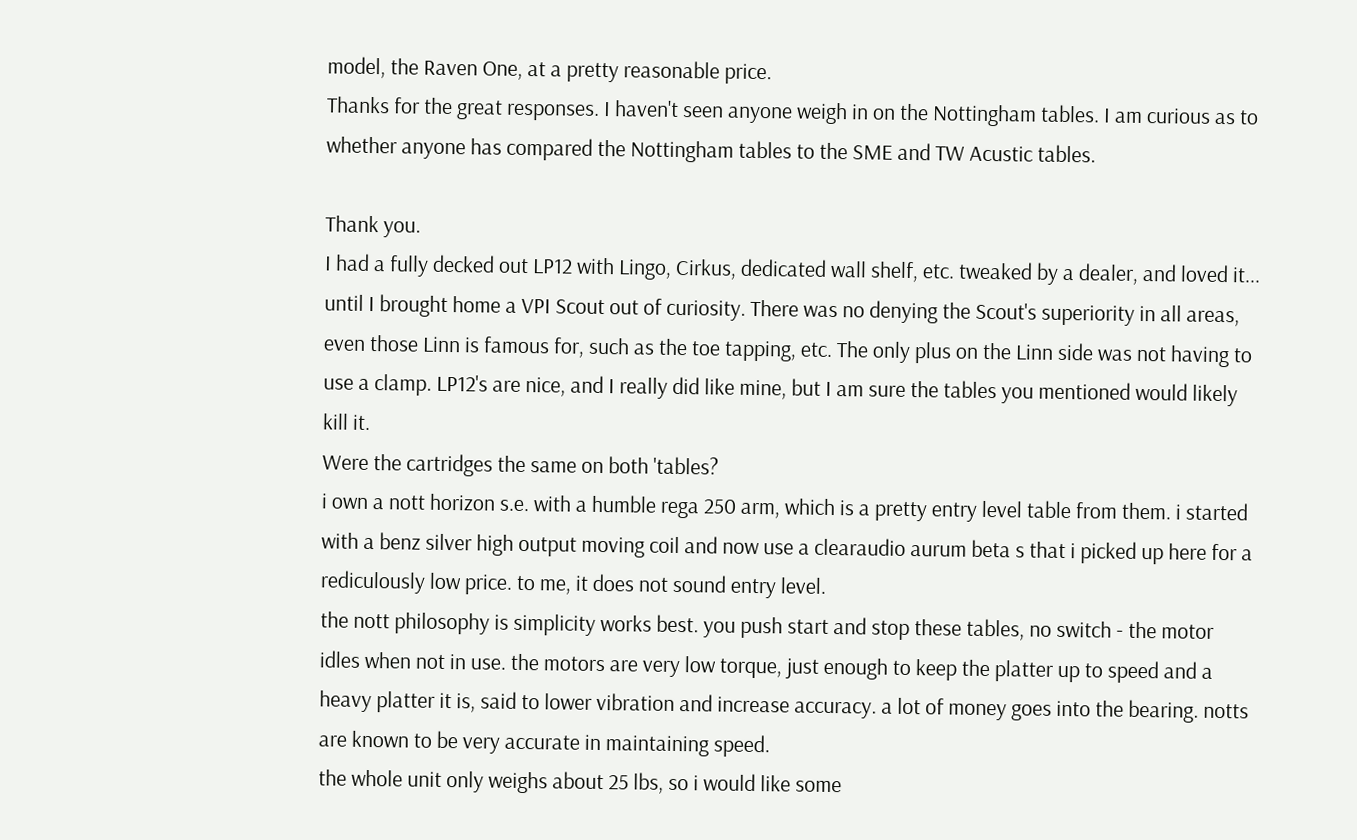model, the Raven One, at a pretty reasonable price.
Thanks for the great responses. I haven't seen anyone weigh in on the Nottingham tables. I am curious as to whether anyone has compared the Nottingham tables to the SME and TW Acustic tables.

Thank you.
I had a fully decked out LP12 with Lingo, Cirkus, dedicated wall shelf, etc. tweaked by a dealer, and loved it... until I brought home a VPI Scout out of curiosity. There was no denying the Scout's superiority in all areas, even those Linn is famous for, such as the toe tapping, etc. The only plus on the Linn side was not having to use a clamp. LP12's are nice, and I really did like mine, but I am sure the tables you mentioned would likely kill it.
Were the cartridges the same on both 'tables?
i own a nott horizon s.e. with a humble rega 250 arm, which is a pretty entry level table from them. i started with a benz silver high output moving coil and now use a clearaudio aurum beta s that i picked up here for a rediculously low price. to me, it does not sound entry level.
the nott philosophy is simplicity works best. you push start and stop these tables, no switch - the motor idles when not in use. the motors are very low torque, just enough to keep the platter up to speed and a heavy platter it is, said to lower vibration and increase accuracy. a lot of money goes into the bearing. notts are known to be very accurate in maintaining speed.
the whole unit only weighs about 25 lbs, so i would like some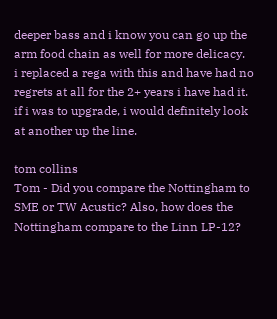deeper bass and i know you can go up the arm food chain as well for more delicacy.
i replaced a rega with this and have had no regrets at all for the 2+ years i have had it. if i was to upgrade, i would definitely look at another up the line.

tom collins
Tom - Did you compare the Nottingham to SME or TW Acustic? Also, how does the Nottingham compare to the Linn LP-12?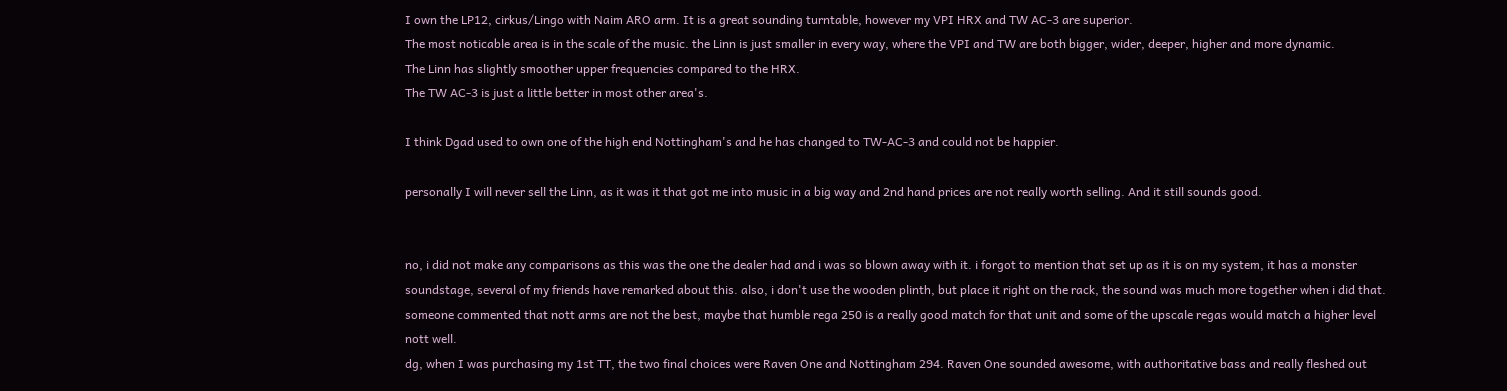I own the LP12, cirkus/Lingo with Naim ARO arm. It is a great sounding turntable, however my VPI HRX and TW AC-3 are superior.
The most noticable area is in the scale of the music. the Linn is just smaller in every way, where the VPI and TW are both bigger, wider, deeper, higher and more dynamic.
The Linn has slightly smoother upper frequencies compared to the HRX.
The TW AC-3 is just a little better in most other area's.

I think Dgad used to own one of the high end Nottingham's and he has changed to TW-AC-3 and could not be happier.

personally I will never sell the Linn, as it was it that got me into music in a big way and 2nd hand prices are not really worth selling. And it still sounds good.


no, i did not make any comparisons as this was the one the dealer had and i was so blown away with it. i forgot to mention that set up as it is on my system, it has a monster soundstage, several of my friends have remarked about this. also, i don't use the wooden plinth, but place it right on the rack, the sound was much more together when i did that. someone commented that nott arms are not the best, maybe that humble rega 250 is a really good match for that unit and some of the upscale regas would match a higher level nott well.
dg, when I was purchasing my 1st TT, the two final choices were Raven One and Nottingham 294. Raven One sounded awesome, with authoritative bass and really fleshed out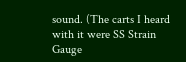sound. (The carts I heard with it were SS Strain Gauge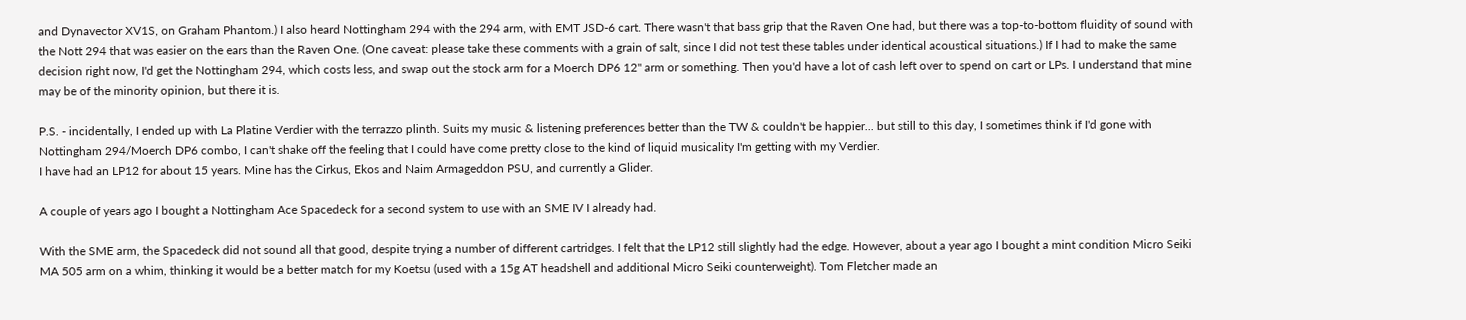and Dynavector XV1S, on Graham Phantom.) I also heard Nottingham 294 with the 294 arm, with EMT JSD-6 cart. There wasn't that bass grip that the Raven One had, but there was a top-to-bottom fluidity of sound with the Nott 294 that was easier on the ears than the Raven One. (One caveat: please take these comments with a grain of salt, since I did not test these tables under identical acoustical situations.) If I had to make the same decision right now, I'd get the Nottingham 294, which costs less, and swap out the stock arm for a Moerch DP6 12" arm or something. Then you'd have a lot of cash left over to spend on cart or LPs. I understand that mine may be of the minority opinion, but there it is.

P.S. - incidentally, I ended up with La Platine Verdier with the terrazzo plinth. Suits my music & listening preferences better than the TW & couldn't be happier... but still to this day, I sometimes think if I'd gone with Nottingham 294/Moerch DP6 combo, I can't shake off the feeling that I could have come pretty close to the kind of liquid musicality I'm getting with my Verdier.
I have had an LP12 for about 15 years. Mine has the Cirkus, Ekos and Naim Armageddon PSU, and currently a Glider.

A couple of years ago I bought a Nottingham Ace Spacedeck for a second system to use with an SME IV I already had.

With the SME arm, the Spacedeck did not sound all that good, despite trying a number of different cartridges. I felt that the LP12 still slightly had the edge. However, about a year ago I bought a mint condition Micro Seiki MA 505 arm on a whim, thinking it would be a better match for my Koetsu (used with a 15g AT headshell and additional Micro Seiki counterweight). Tom Fletcher made an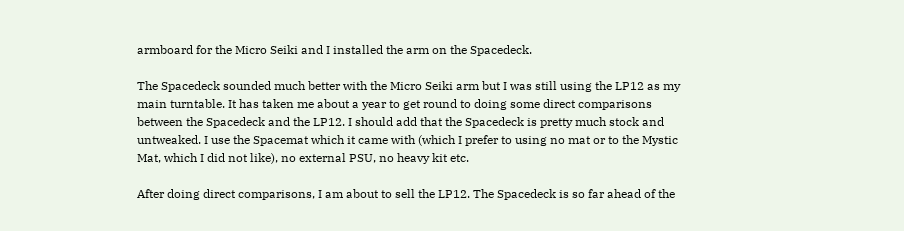armboard for the Micro Seiki and I installed the arm on the Spacedeck.

The Spacedeck sounded much better with the Micro Seiki arm but I was still using the LP12 as my main turntable. It has taken me about a year to get round to doing some direct comparisons between the Spacedeck and the LP12. I should add that the Spacedeck is pretty much stock and untweaked. I use the Spacemat which it came with (which I prefer to using no mat or to the Mystic Mat, which I did not like), no external PSU, no heavy kit etc.

After doing direct comparisons, I am about to sell the LP12. The Spacedeck is so far ahead of the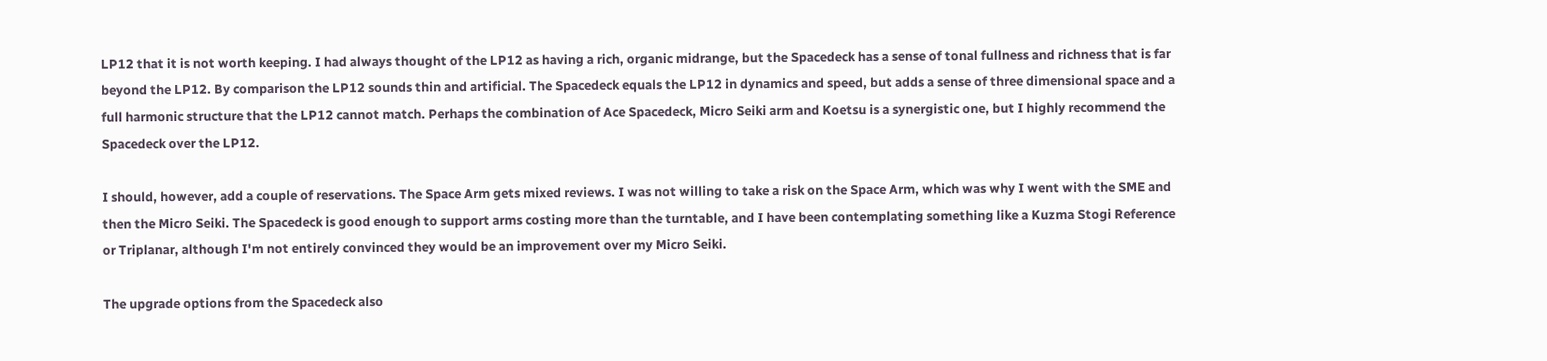LP12 that it is not worth keeping. I had always thought of the LP12 as having a rich, organic midrange, but the Spacedeck has a sense of tonal fullness and richness that is far beyond the LP12. By comparison the LP12 sounds thin and artificial. The Spacedeck equals the LP12 in dynamics and speed, but adds a sense of three dimensional space and a full harmonic structure that the LP12 cannot match. Perhaps the combination of Ace Spacedeck, Micro Seiki arm and Koetsu is a synergistic one, but I highly recommend the Spacedeck over the LP12.

I should, however, add a couple of reservations. The Space Arm gets mixed reviews. I was not willing to take a risk on the Space Arm, which was why I went with the SME and then the Micro Seiki. The Spacedeck is good enough to support arms costing more than the turntable, and I have been contemplating something like a Kuzma Stogi Reference or Triplanar, although I'm not entirely convinced they would be an improvement over my Micro Seiki.

The upgrade options from the Spacedeck also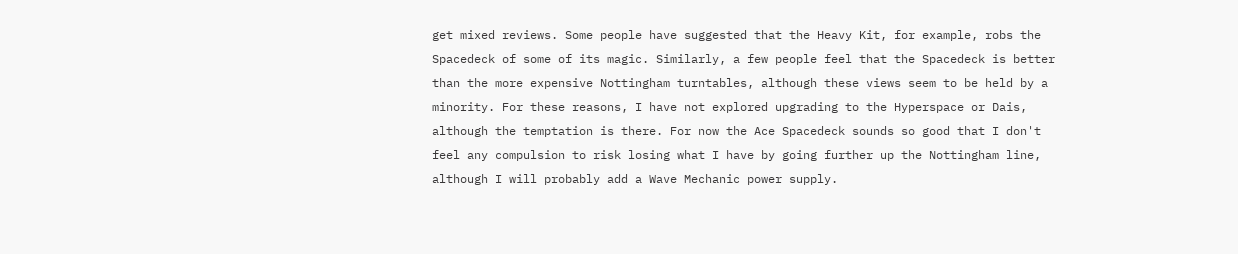get mixed reviews. Some people have suggested that the Heavy Kit, for example, robs the Spacedeck of some of its magic. Similarly, a few people feel that the Spacedeck is better than the more expensive Nottingham turntables, although these views seem to be held by a minority. For these reasons, I have not explored upgrading to the Hyperspace or Dais, although the temptation is there. For now the Ace Spacedeck sounds so good that I don't feel any compulsion to risk losing what I have by going further up the Nottingham line, although I will probably add a Wave Mechanic power supply.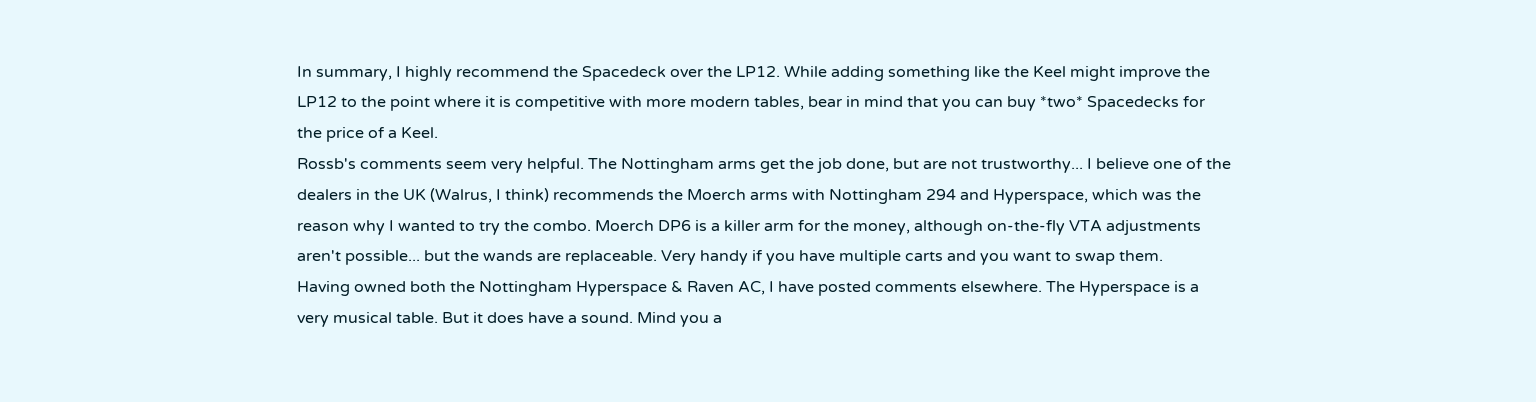In summary, I highly recommend the Spacedeck over the LP12. While adding something like the Keel might improve the LP12 to the point where it is competitive with more modern tables, bear in mind that you can buy *two* Spacedecks for the price of a Keel.
Rossb's comments seem very helpful. The Nottingham arms get the job done, but are not trustworthy... I believe one of the dealers in the UK (Walrus, I think) recommends the Moerch arms with Nottingham 294 and Hyperspace, which was the reason why I wanted to try the combo. Moerch DP6 is a killer arm for the money, although on-the-fly VTA adjustments aren't possible... but the wands are replaceable. Very handy if you have multiple carts and you want to swap them.
Having owned both the Nottingham Hyperspace & Raven AC, I have posted comments elsewhere. The Hyperspace is a very musical table. But it does have a sound. Mind you a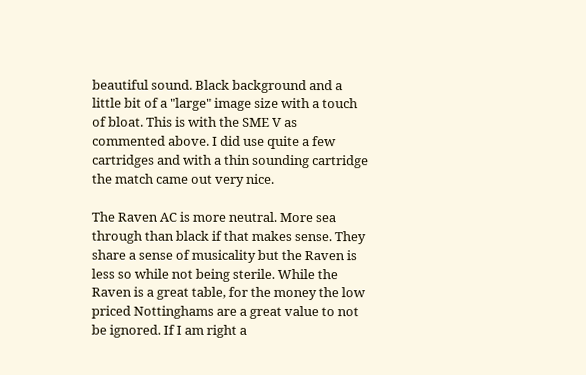beautiful sound. Black background and a little bit of a "large" image size with a touch of bloat. This is with the SME V as commented above. I did use quite a few cartridges and with a thin sounding cartridge the match came out very nice.

The Raven AC is more neutral. More sea through than black if that makes sense. They share a sense of musicality but the Raven is less so while not being sterile. While the Raven is a great table, for the money the low priced Nottinghams are a great value to not be ignored. If I am right a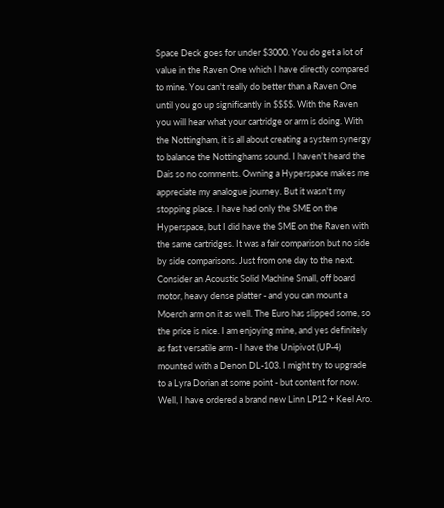Space Deck goes for under $3000. You do get a lot of value in the Raven One which I have directly compared to mine. You can't really do better than a Raven One until you go up significantly in $$$$. With the Raven you will hear what your cartridge or arm is doing. With the Nottingham, it is all about creating a system synergy to balance the Nottinghams sound. I haven't heard the Dais so no comments. Owning a Hyperspace makes me appreciate my analogue journey. But it wasn't my stopping place. I have had only the SME on the Hyperspace, but I did have the SME on the Raven with the same cartridges. It was a fair comparison but no side by side comparisons. Just from one day to the next.
Consider an Acoustic Solid Machine Small, off board motor, heavy dense platter - and you can mount a Moerch arm on it as well. The Euro has slipped some, so the price is nice. I am enjoying mine, and yes definitely as fast versatile arm - I have the Unipivot (UP-4) mounted with a Denon DL-103. I might try to upgrade to a Lyra Dorian at some point - but content for now.
Well, I have ordered a brand new Linn LP12 + Keel Aro.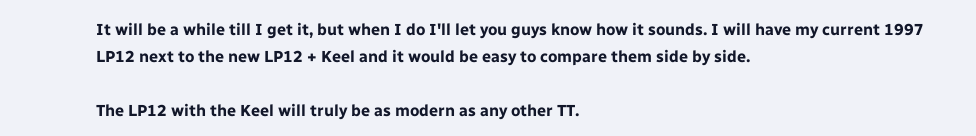It will be a while till I get it, but when I do I'll let you guys know how it sounds. I will have my current 1997 LP12 next to the new LP12 + Keel and it would be easy to compare them side by side.

The LP12 with the Keel will truly be as modern as any other TT.